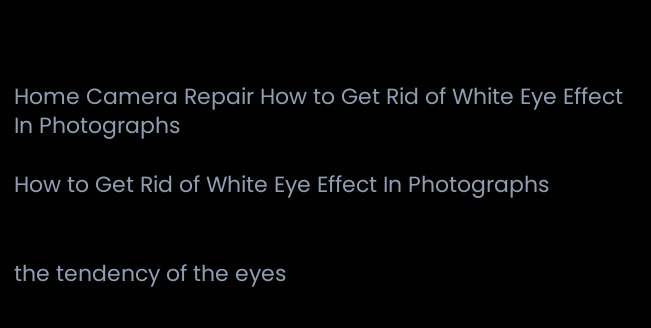Home Camera Repair How to Get Rid of White Eye Effect In Photographs

How to Get Rid of White Eye Effect In Photographs


the tendency of the eyes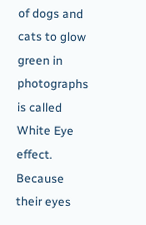of dogs and cats to glow green in photographs is called White Eye effect. Because their eyes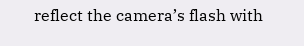reflect the camera’s flash with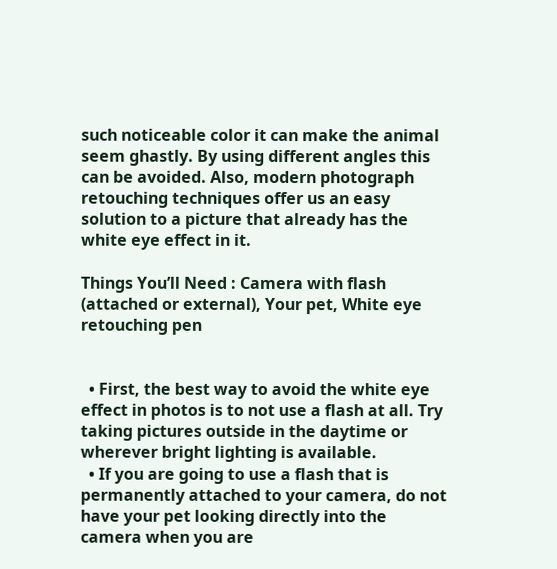such noticeable color it can make the animal seem ghastly. By using different angles this can be avoided. Also, modern photograph retouching techniques offer us an easy solution to a picture that already has the white eye effect in it.

Things You’ll Need : Camera with flash (attached or external), Your pet, White eye retouching pen


  • First, the best way to avoid the white eye effect in photos is to not use a flash at all. Try taking pictures outside in the daytime or wherever bright lighting is available.
  • If you are going to use a flash that is permanently attached to your camera, do not have your pet looking directly into the camera when you are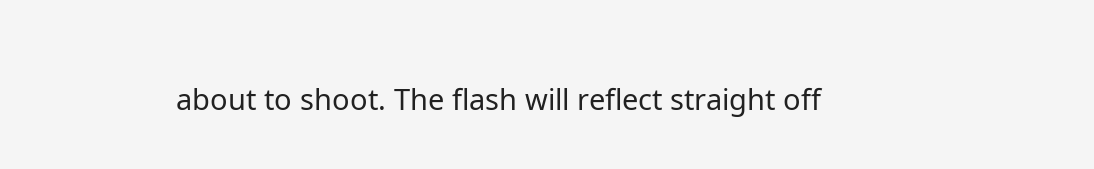about to shoot. The flash will reflect straight off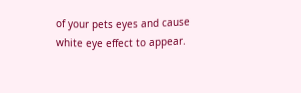of your pets eyes and cause white eye effect to appear.